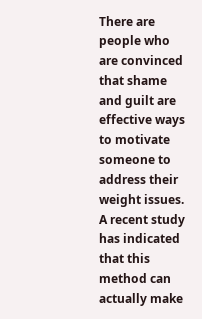There are people who are convinced that shame and guilt are effective ways to motivate someone to address their weight issues. A recent study has indicated that this method can actually make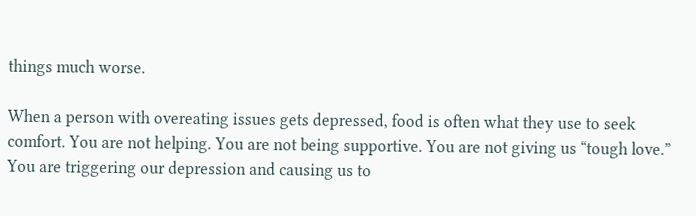things much worse.

When a person with overeating issues gets depressed, food is often what they use to seek comfort. You are not helping. You are not being supportive. You are not giving us “tough love.” You are triggering our depression and causing us to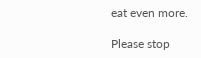eat even more.

Please stop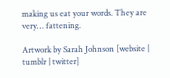making us eat your words. They are very… fattening.

Artwork by Sarah Johnson [website | tumblr | twitter]